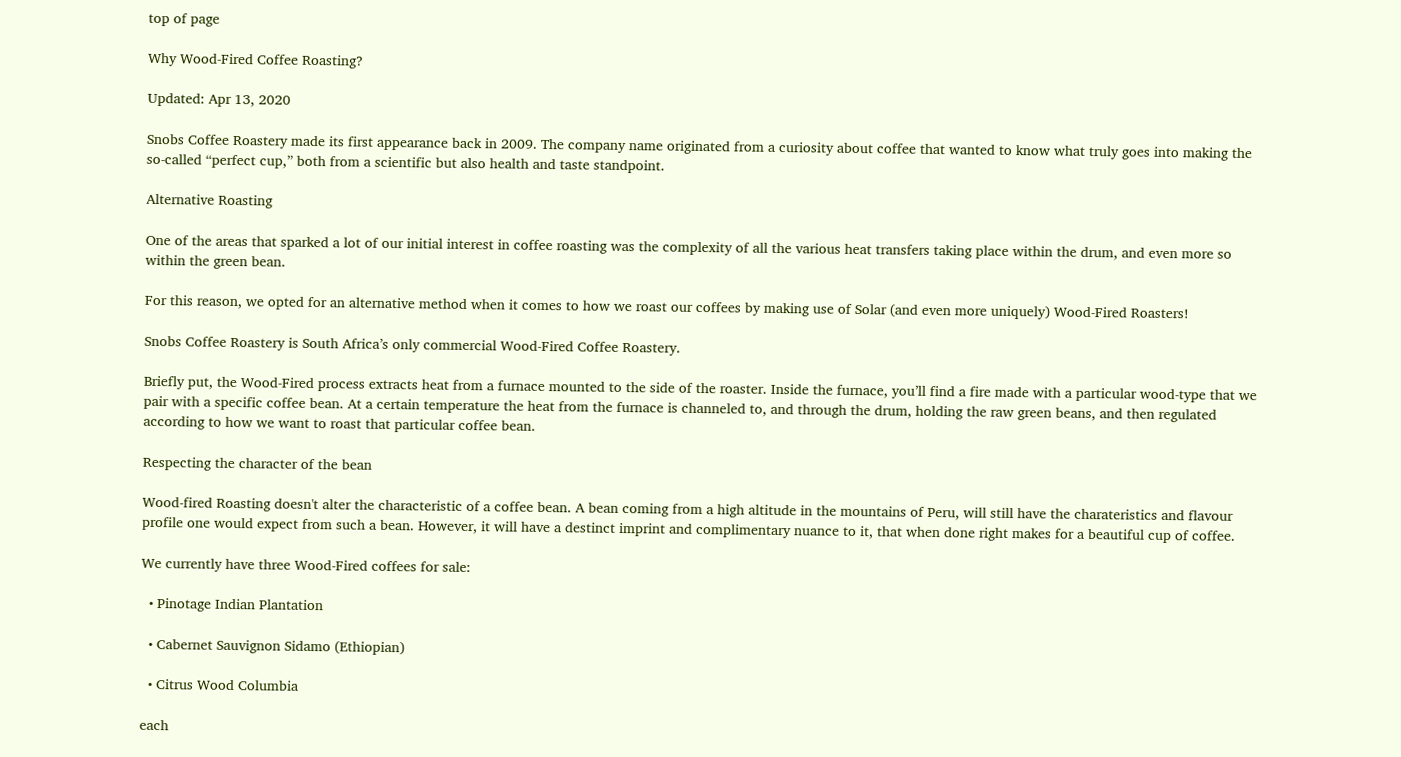top of page

Why Wood-Fired Coffee Roasting?

Updated: Apr 13, 2020

Snobs Coffee Roastery made its first appearance back in 2009. The company name originated from a curiosity about coffee that wanted to know what truly goes into making the so-called “perfect cup,” both from a scientific but also health and taste standpoint.

Alternative Roasting

One of the areas that sparked a lot of our initial interest in coffee roasting was the complexity of all the various heat transfers taking place within the drum, and even more so within the green bean.

For this reason, we opted for an alternative method when it comes to how we roast our coffees by making use of Solar (and even more uniquely) Wood-Fired Roasters!

Snobs Coffee Roastery is South Africa’s only commercial Wood-Fired Coffee Roastery.

Briefly put, the Wood-Fired process extracts heat from a furnace mounted to the side of the roaster. Inside the furnace, you’ll find a fire made with a particular wood-type that we pair with a specific coffee bean. At a certain temperature the heat from the furnace is channeled to, and through the drum, holding the raw green beans, and then regulated according to how we want to roast that particular coffee bean.

Respecting the character of the bean

Wood-fired Roasting doesn't alter the characteristic of a coffee bean. A bean coming from a high altitude in the mountains of Peru, will still have the charateristics and flavour profile one would expect from such a bean. However, it will have a destinct imprint and complimentary nuance to it, that when done right makes for a beautiful cup of coffee.

We currently have three Wood-Fired coffees for sale:

  • Pinotage Indian Plantation

  • Cabernet Sauvignon Sidamo (Ethiopian)

  • Citrus Wood Columbia

each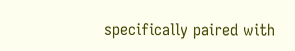specifically paired with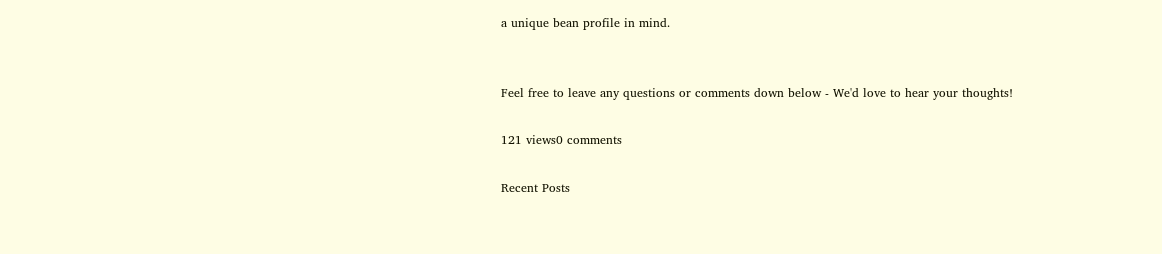a unique bean profile in mind.


Feel free to leave any questions or comments down below - We'd love to hear your thoughts!

121 views0 comments

Recent Posts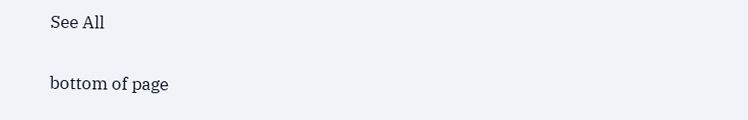See All


bottom of page